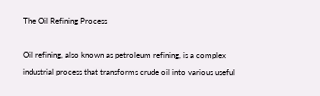The Oil Refining Process

Oil refining, also known as petroleum refining, is a complex industrial process that transforms crude oil into various useful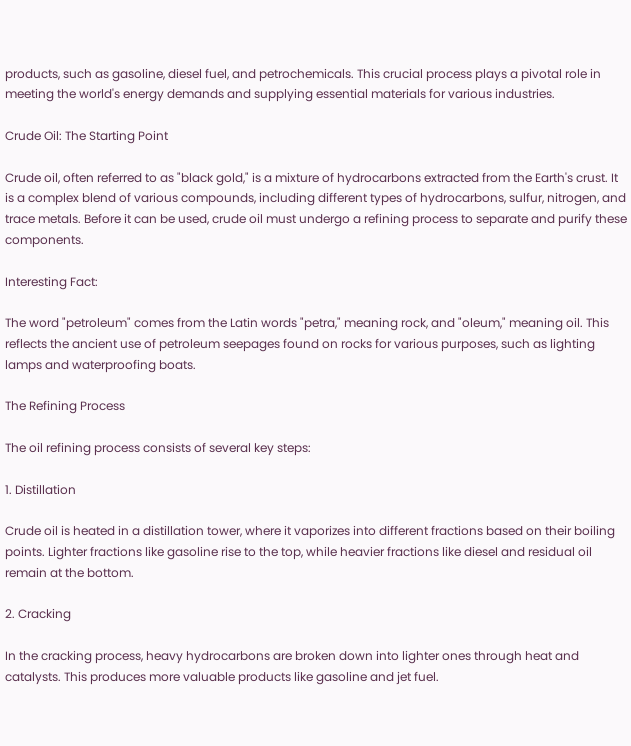products, such as gasoline, diesel fuel, and petrochemicals. This crucial process plays a pivotal role in meeting the world's energy demands and supplying essential materials for various industries.

Crude Oil: The Starting Point

Crude oil, often referred to as "black gold," is a mixture of hydrocarbons extracted from the Earth's crust. It is a complex blend of various compounds, including different types of hydrocarbons, sulfur, nitrogen, and trace metals. Before it can be used, crude oil must undergo a refining process to separate and purify these components.

Interesting Fact:

The word "petroleum" comes from the Latin words "petra," meaning rock, and "oleum," meaning oil. This reflects the ancient use of petroleum seepages found on rocks for various purposes, such as lighting lamps and waterproofing boats.

The Refining Process

The oil refining process consists of several key steps:

1. Distillation

Crude oil is heated in a distillation tower, where it vaporizes into different fractions based on their boiling points. Lighter fractions like gasoline rise to the top, while heavier fractions like diesel and residual oil remain at the bottom.

2. Cracking

In the cracking process, heavy hydrocarbons are broken down into lighter ones through heat and catalysts. This produces more valuable products like gasoline and jet fuel.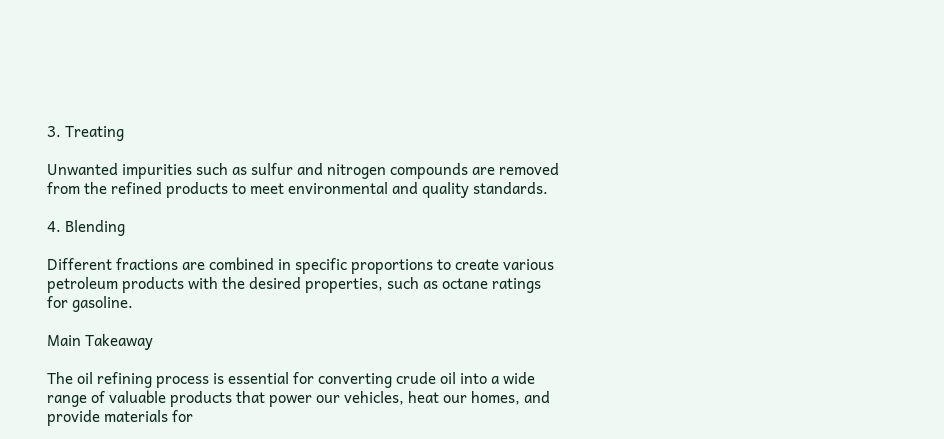3. Treating

Unwanted impurities such as sulfur and nitrogen compounds are removed from the refined products to meet environmental and quality standards.

4. Blending

Different fractions are combined in specific proportions to create various petroleum products with the desired properties, such as octane ratings for gasoline.

Main Takeaway

The oil refining process is essential for converting crude oil into a wide range of valuable products that power our vehicles, heat our homes, and provide materials for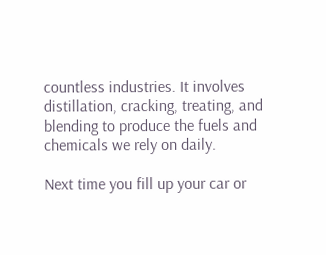countless industries. It involves distillation, cracking, treating, and blending to produce the fuels and chemicals we rely on daily.

Next time you fill up your car or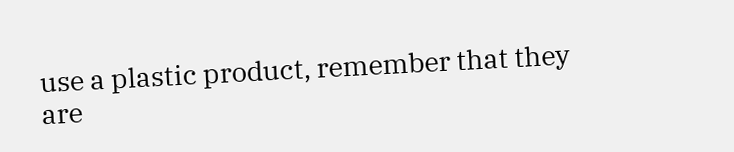use a plastic product, remember that they are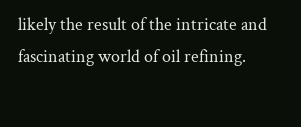likely the result of the intricate and fascinating world of oil refining.